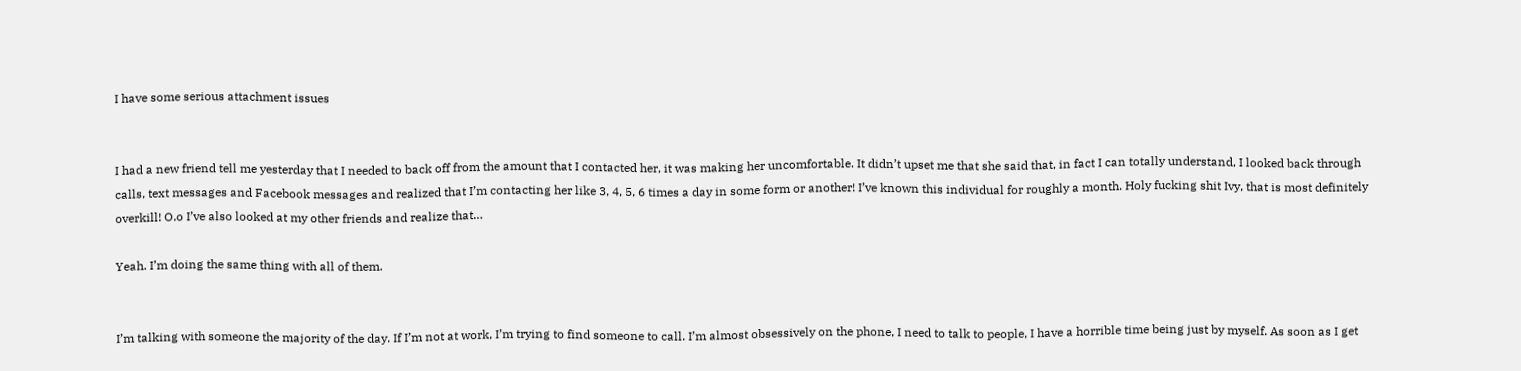I have some serious attachment issues


I had a new friend tell me yesterday that I needed to back off from the amount that I contacted her, it was making her uncomfortable. It didn’t upset me that she said that, in fact I can totally understand, I looked back through calls, text messages and Facebook messages and realized that I’m contacting her like 3, 4, 5, 6 times a day in some form or another! I’ve known this individual for roughly a month. Holy fucking shit Ivy, that is most definitely overkill! O.o I’ve also looked at my other friends and realize that…

Yeah. I’m doing the same thing with all of them.


I’m talking with someone the majority of the day. If I’m not at work, I’m trying to find someone to call. I’m almost obsessively on the phone, I need to talk to people, I have a horrible time being just by myself. As soon as I get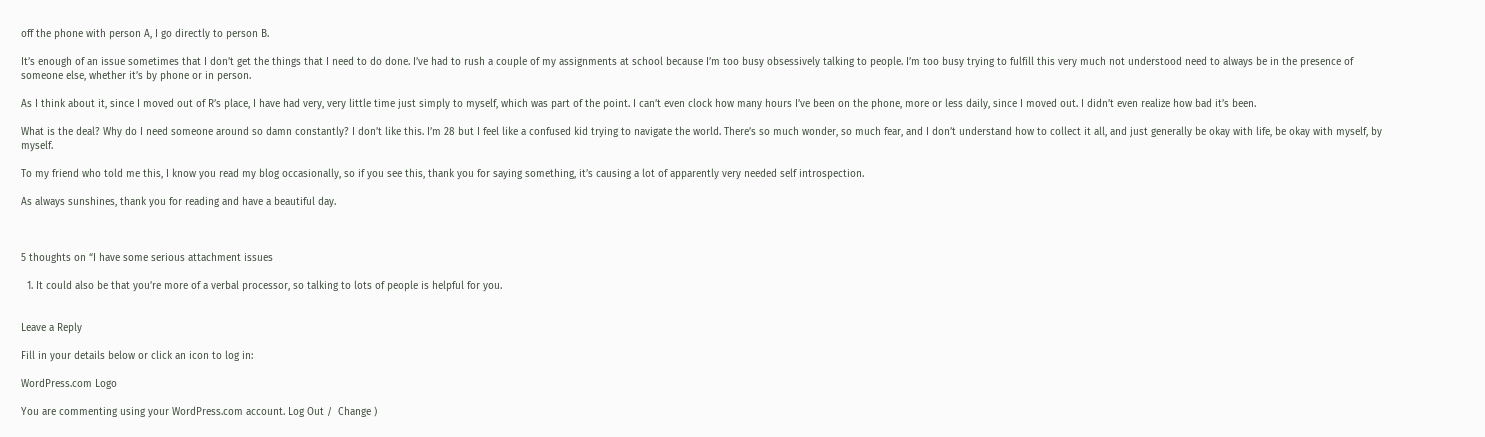off the phone with person A, I go directly to person B.

It’s enough of an issue sometimes that I don’t get the things that I need to do done. I’ve had to rush a couple of my assignments at school because I’m too busy obsessively talking to people. I’m too busy trying to fulfill this very much not understood need to always be in the presence of someone else, whether it’s by phone or in person.

As I think about it, since I moved out of R’s place, I have had very, very little time just simply to myself, which was part of the point. I can’t even clock how many hours I’ve been on the phone, more or less daily, since I moved out. I didn’t even realize how bad it’s been.

What is the deal? Why do I need someone around so damn constantly? I don’t like this. I’m 28 but I feel like a confused kid trying to navigate the world. There’s so much wonder, so much fear, and I don’t understand how to collect it all, and just generally be okay with life, be okay with myself, by myself.

To my friend who told me this, I know you read my blog occasionally, so if you see this, thank you for saying something, it’s causing a lot of apparently very needed self introspection.

As always sunshines, thank you for reading and have a beautiful day.



5 thoughts on “I have some serious attachment issues

  1. It could also be that you’re more of a verbal processor, so talking to lots of people is helpful for you.


Leave a Reply

Fill in your details below or click an icon to log in:

WordPress.com Logo

You are commenting using your WordPress.com account. Log Out /  Change )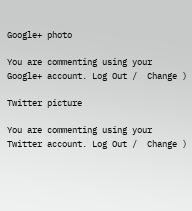Google+ photo

You are commenting using your Google+ account. Log Out /  Change )

Twitter picture

You are commenting using your Twitter account. Log Out /  Change )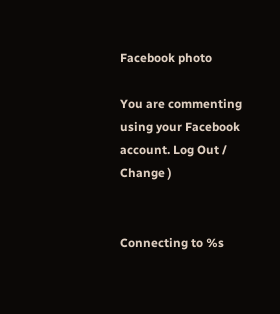Facebook photo

You are commenting using your Facebook account. Log Out /  Change )


Connecting to %s